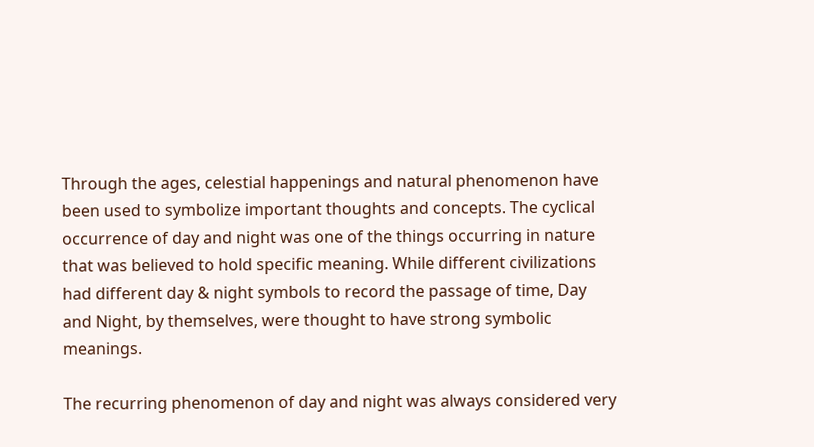Through the ages, celestial happenings and natural phenomenon have been used to symbolize important thoughts and concepts. The cyclical occurrence of day and night was one of the things occurring in nature that was believed to hold specific meaning. While different civilizations had different day & night symbols to record the passage of time, Day and Night, by themselves, were thought to have strong symbolic meanings.

The recurring phenomenon of day and night was always considered very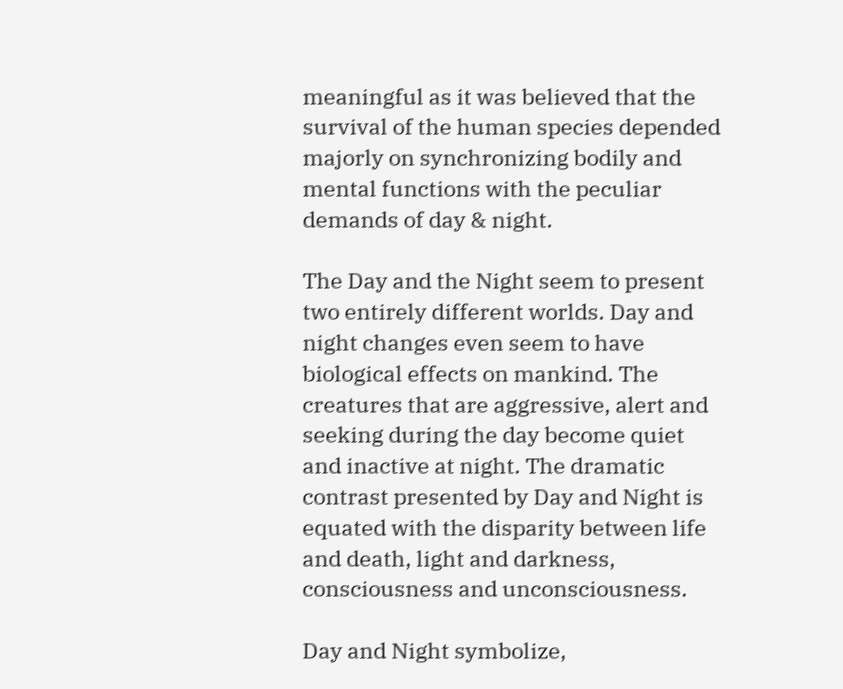meaningful as it was believed that the survival of the human species depended majorly on synchronizing bodily and mental functions with the peculiar demands of day & night.

The Day and the Night seem to present two entirely different worlds. Day and night changes even seem to have biological effects on mankind. The creatures that are aggressive, alert and seeking during the day become quiet and inactive at night. The dramatic contrast presented by Day and Night is equated with the disparity between life and death, light and darkness, consciousness and unconsciousness.

Day and Night symbolize,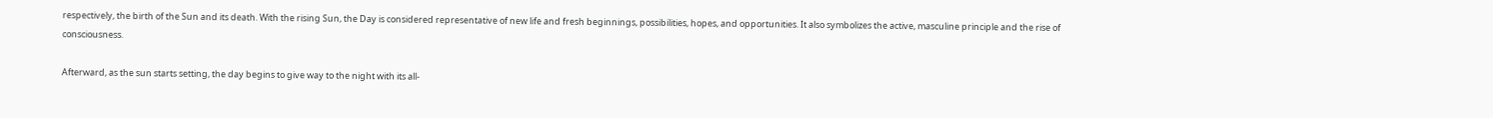respectively, the birth of the Sun and its death. With the rising Sun, the Day is considered representative of new life and fresh beginnings, possibilities, hopes, and opportunities. It also symbolizes the active, masculine principle and the rise of consciousness.

Afterward, as the sun starts setting, the day begins to give way to the night with its all-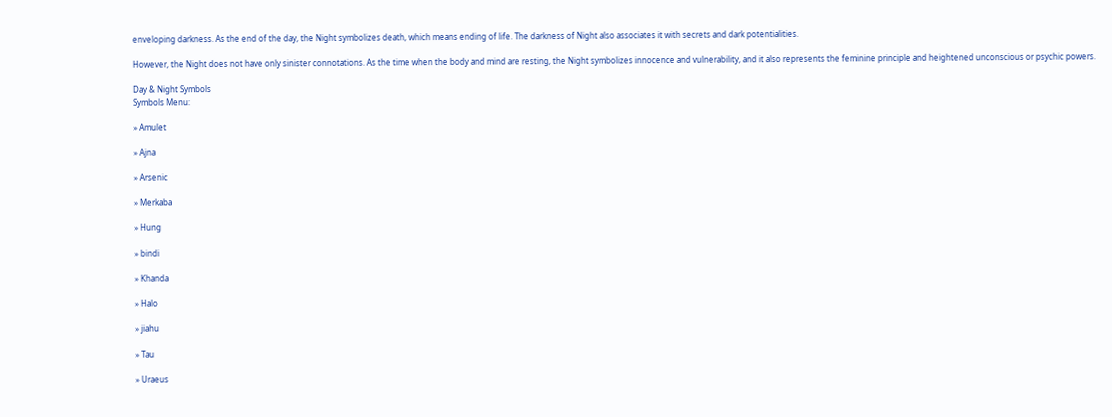enveloping darkness. As the end of the day, the Night symbolizes death, which means ending of life. The darkness of Night also associates it with secrets and dark potentialities.

However, the Night does not have only sinister connotations. As the time when the body and mind are resting, the Night symbolizes innocence and vulnerability, and it also represents the feminine principle and heightened unconscious or psychic powers.

Day & Night Symbols
Symbols Menu:

» Amulet

» Ajna

» Arsenic

» Merkaba

» Hung

» bindi

» Khanda

» Halo

» jiahu

» Tau

» Uraeus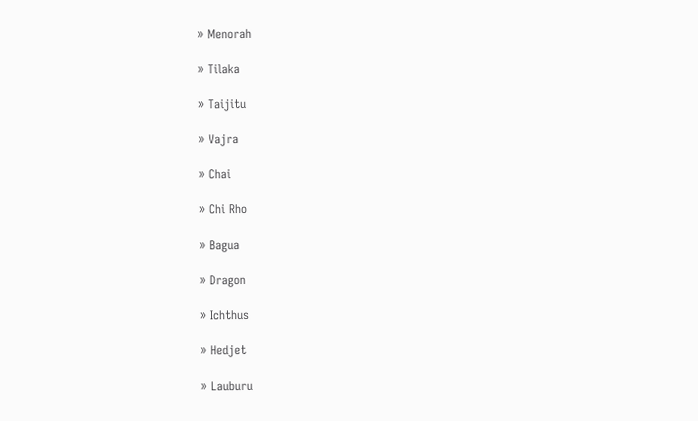» Menorah

» Tilaka

» Taijitu

» Vajra

» Chai

» Chi Rho

» Bagua

» Dragon

» Ichthus

» Hedjet

» Lauburu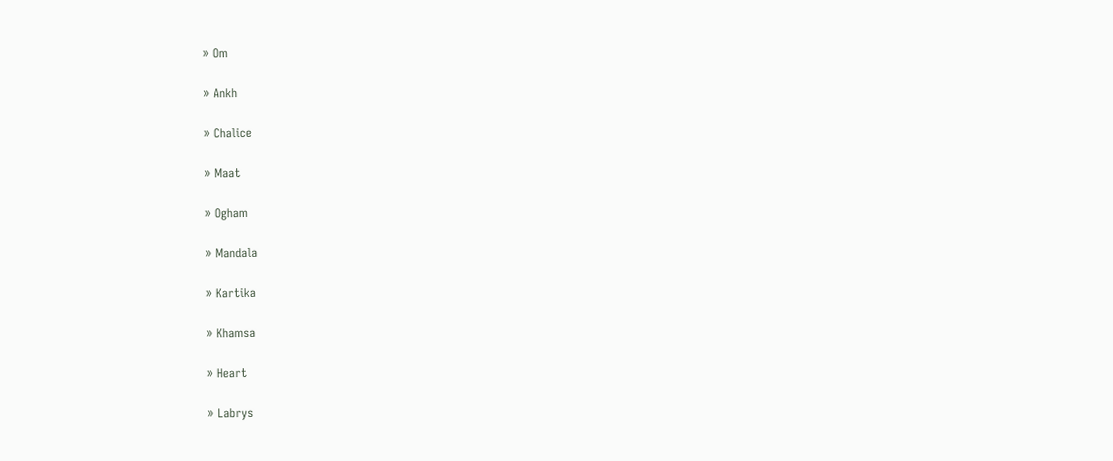» Om

» Ankh

» Chalice

» Maat

» Ogham

» Mandala

» Kartika

» Khamsa

» Heart

» Labrys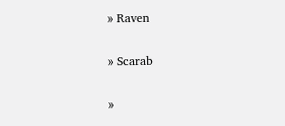» Raven

» Scarab

»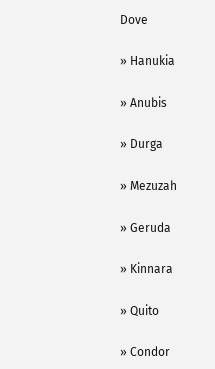Dove

» Hanukia

» Anubis

» Durga

» Mezuzah

» Geruda

» Kinnara

» Quito

» Condor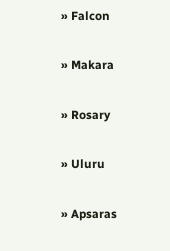» Falcon

» Makara

» Rosary

» Uluru

» Apsaras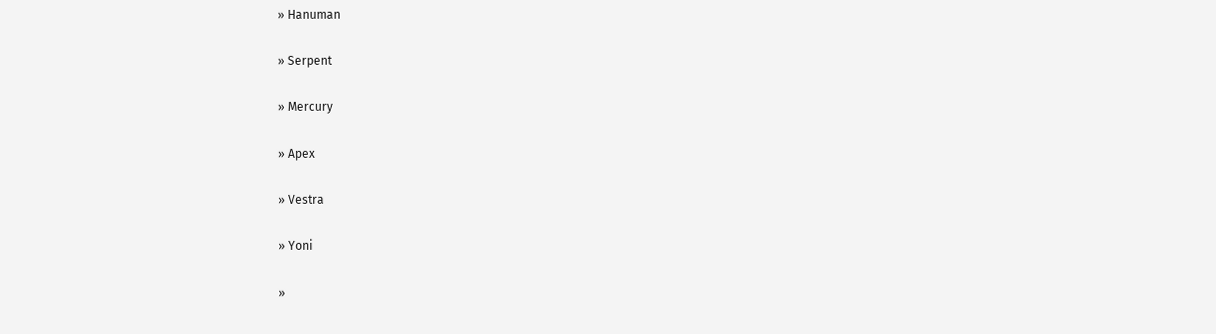» Hanuman

» Serpent

» Mercury

» Apex

» Vestra

» Yoni

»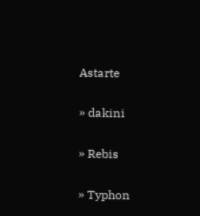Astarte

» dakini

» Rebis

» Typhon